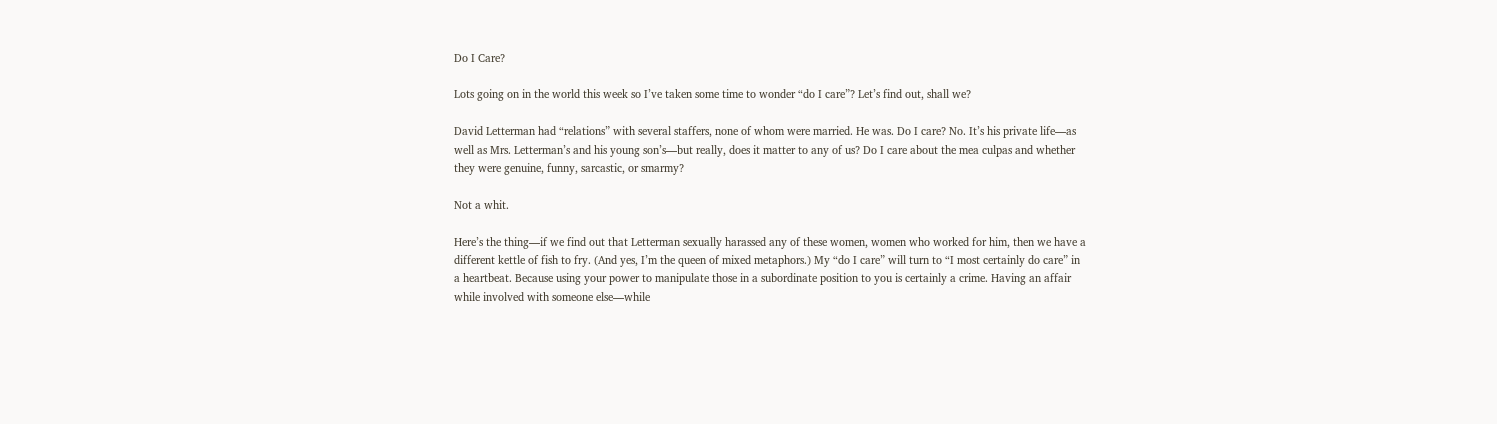Do I Care?

Lots going on in the world this week so I’ve taken some time to wonder “do I care”? Let’s find out, shall we?

David Letterman had “relations” with several staffers, none of whom were married. He was. Do I care? No. It’s his private life—as well as Mrs. Letterman’s and his young son’s—but really, does it matter to any of us? Do I care about the mea culpas and whether they were genuine, funny, sarcastic, or smarmy?

Not a whit.

Here’s the thing—if we find out that Letterman sexually harassed any of these women, women who worked for him, then we have a different kettle of fish to fry. (And yes, I’m the queen of mixed metaphors.) My “do I care” will turn to “I most certainly do care” in a heartbeat. Because using your power to manipulate those in a subordinate position to you is certainly a crime. Having an affair while involved with someone else—while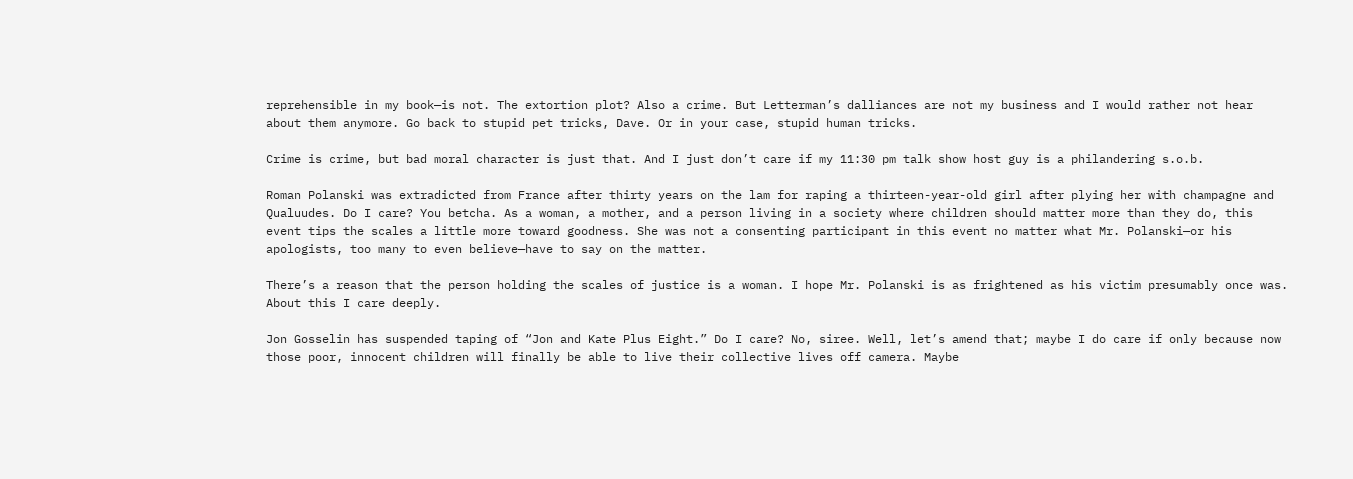reprehensible in my book—is not. The extortion plot? Also a crime. But Letterman’s dalliances are not my business and I would rather not hear about them anymore. Go back to stupid pet tricks, Dave. Or in your case, stupid human tricks.

Crime is crime, but bad moral character is just that. And I just don’t care if my 11:30 pm talk show host guy is a philandering s.o.b.

Roman Polanski was extradicted from France after thirty years on the lam for raping a thirteen-year-old girl after plying her with champagne and Qualuudes. Do I care? You betcha. As a woman, a mother, and a person living in a society where children should matter more than they do, this event tips the scales a little more toward goodness. She was not a consenting participant in this event no matter what Mr. Polanski—or his apologists, too many to even believe—have to say on the matter.

There’s a reason that the person holding the scales of justice is a woman. I hope Mr. Polanski is as frightened as his victim presumably once was. About this I care deeply.

Jon Gosselin has suspended taping of “Jon and Kate Plus Eight.” Do I care? No, siree. Well, let’s amend that; maybe I do care if only because now those poor, innocent children will finally be able to live their collective lives off camera. Maybe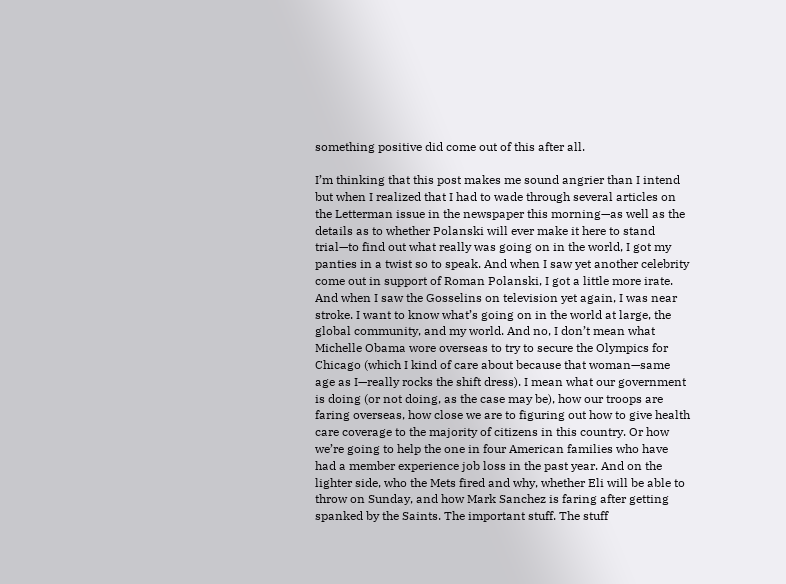something positive did come out of this after all.

I’m thinking that this post makes me sound angrier than I intend but when I realized that I had to wade through several articles on the Letterman issue in the newspaper this morning—as well as the details as to whether Polanski will ever make it here to stand trial—to find out what really was going on in the world, I got my panties in a twist so to speak. And when I saw yet another celebrity come out in support of Roman Polanski, I got a little more irate. And when I saw the Gosselins on television yet again, I was near stroke. I want to know what’s going on in the world at large, the global community, and my world. And no, I don’t mean what Michelle Obama wore overseas to try to secure the Olympics for Chicago (which I kind of care about because that woman—same age as I—really rocks the shift dress). I mean what our government is doing (or not doing, as the case may be), how our troops are faring overseas, how close we are to figuring out how to give health care coverage to the majority of citizens in this country. Or how we’re going to help the one in four American families who have had a member experience job loss in the past year. And on the lighter side, who the Mets fired and why, whether Eli will be able to throw on Sunday, and how Mark Sanchez is faring after getting spanked by the Saints. The important stuff. The stuff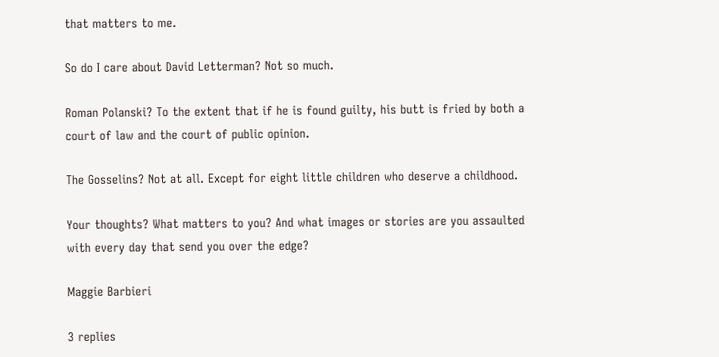that matters to me.

So do I care about David Letterman? Not so much.

Roman Polanski? To the extent that if he is found guilty, his butt is fried by both a court of law and the court of public opinion.

The Gosselins? Not at all. Except for eight little children who deserve a childhood.

Your thoughts? What matters to you? And what images or stories are you assaulted with every day that send you over the edge?

Maggie Barbieri

3 replies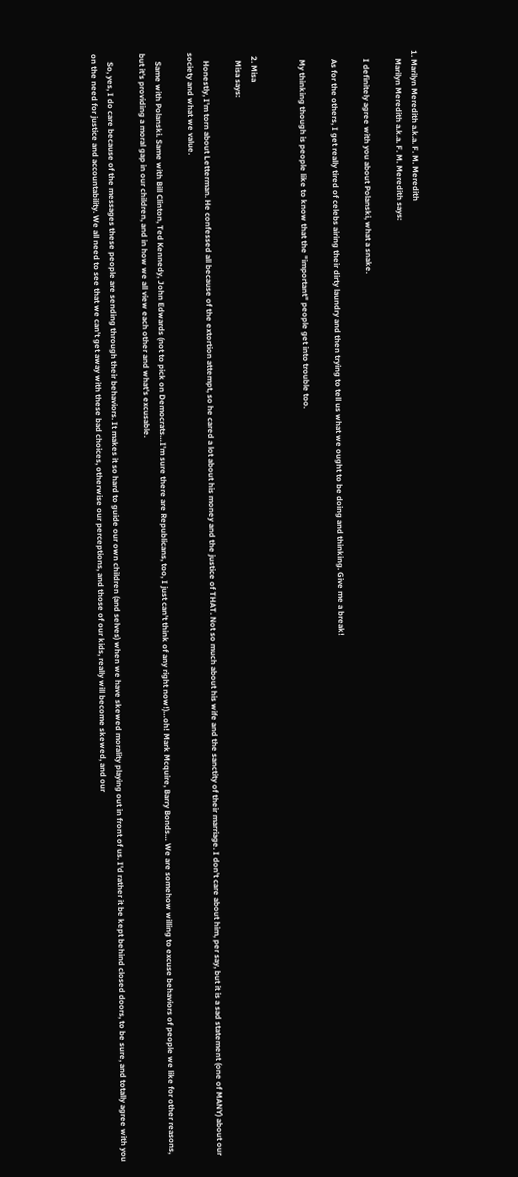1. Marilyn Meredith a.k.a. F. M. Meredith
    Marilyn Meredith a.k.a. F. M. Meredith says:

    I definitely agree with you about Polanski, what a snake.

    As for the others, I get really tired of celebs airing their dirty laundry and then trying to tell us what we ought to be doing and thinking. Give me a break!

    My thinking though is people like to know that the "important" people get into trouble too.


  2. Misa
    Misa says:

    Honestly, I'm torn about Letterman. He confessed all because of the extortion attempt, so he cared a lot about his money and the justice of THAT. Not so much about his wife and the sanctity of their marriage. I don't care about him, per say, but it is a sad statement (one of MANY) about our society and what we value.

    Same with Polanski. Same with Bill Clinton, Ted Kennedy, John Edwards (not to pick on Democrats…I'm sure there are Republicans, too, I just can't think of any right now!)…oh! Mark Mcquire, Barry Bonds… We are somehow willing to excuse behaviors of people we like for other reasons, but it's providing a moral gap in our children, and in how we all view each other and what's excusable.

    So, yes, I do care because of the messages these people are sending through their behaviors. It makes it so hard to guide our own children (and selves) when we have skewed morality playing out in front of us. I'd rather it be kept behind closed doors, to be sure, and totally agree with you on the need for justice and accountability. We all need to see that we can't get away with these bad choices, otherwise our perceptions, and those of our kids, really will become skewed, and our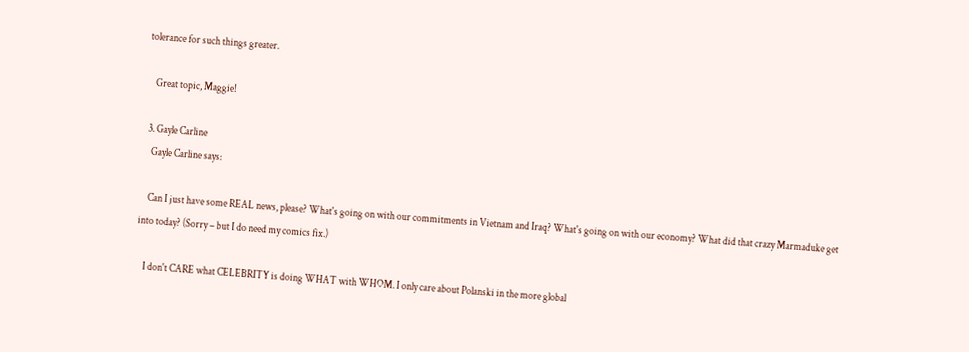tolerance for such things greater.

    Great topic, Maggie!

  3. Gayle Carline
    Gayle Carline says:

    Can I just have some REAL news, please? What's going on with our commitments in Vietnam and Iraq? What's going on with our economy? What did that crazy Marmaduke get into today? (Sorry – but I do need my comics fix.)

    I don't CARE what CELEBRITY is doing WHAT with WHOM. I only care about Polanski in the more global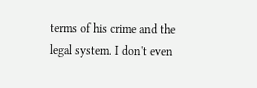terms of his crime and the legal system. I don't even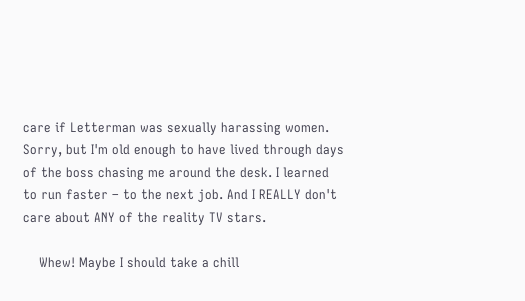care if Letterman was sexually harassing women. Sorry, but I'm old enough to have lived through days of the boss chasing me around the desk. I learned to run faster – to the next job. And I REALLY don't care about ANY of the reality TV stars.

    Whew! Maybe I should take a chill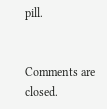pill.


Comments are closed.